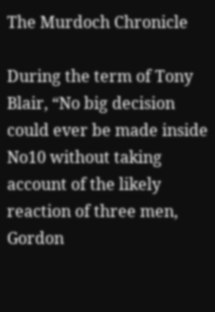The Murdoch Chronicle

During the term of Tony Blair, “No big decision could ever be made inside No10 without taking account of the likely reaction of three men, Gordon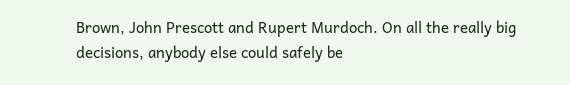Brown, John Prescott and Rupert Murdoch. On all the really big decisions, anybody else could safely be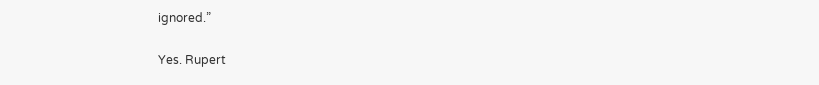ignored.”

Yes. Rupert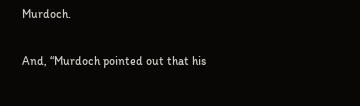Murdoch.

And, “Murdoch pointed out that his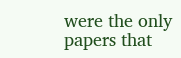were the only papers that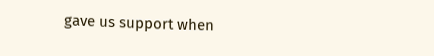gave us support when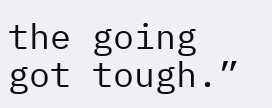the going got tough.”